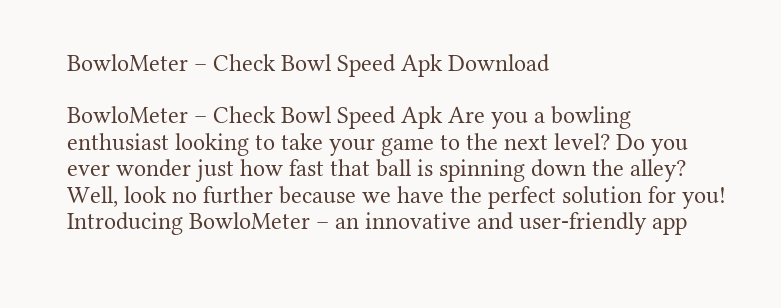BowloMeter – Check Bowl Speed Apk Download

BowloMeter – Check Bowl Speed Apk Are you a bowling enthusiast looking to take your game to the next level? Do you ever wonder just how fast that ball is spinning down the alley? Well, look no further because we have the perfect solution for you! Introducing BowloMeter – an innovative and user-friendly app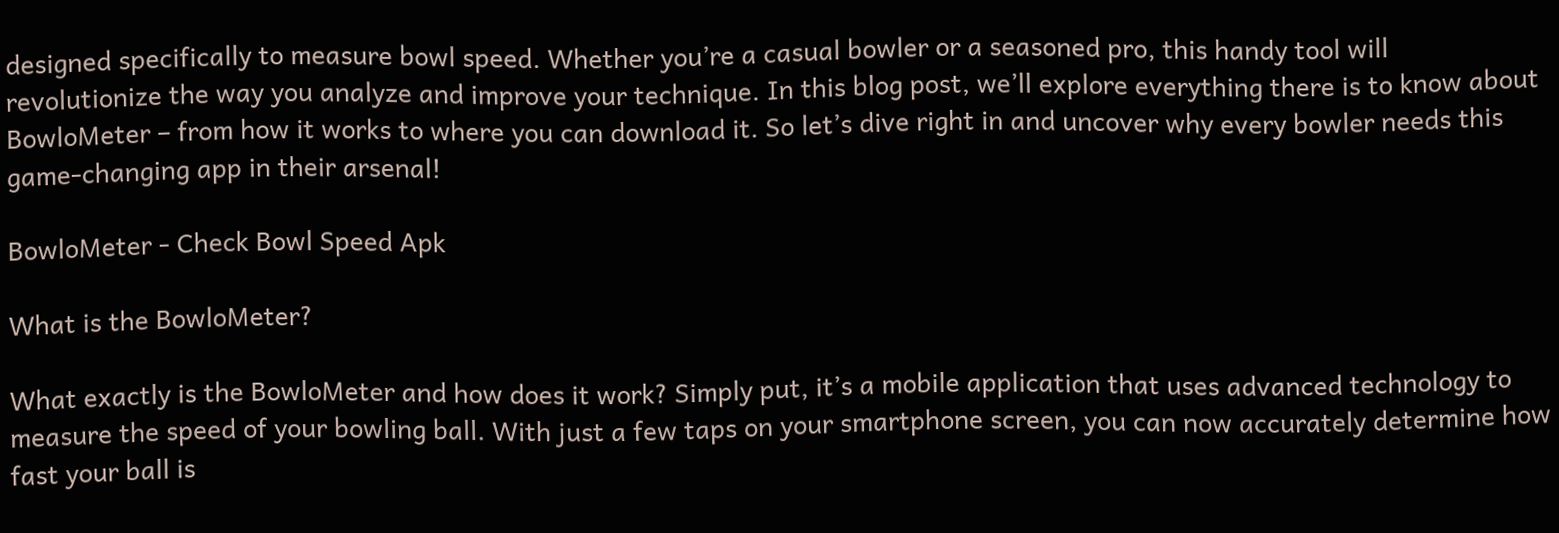designed specifically to measure bowl speed. Whether you’re a casual bowler or a seasoned pro, this handy tool will revolutionize the way you analyze and improve your technique. In this blog post, we’ll explore everything there is to know about BowloMeter – from how it works to where you can download it. So let’s dive right in and uncover why every bowler needs this game-changing app in their arsenal!

BowloMeter - Check Bowl Speed Apk

What is the BowloMeter?

What exactly is the BowloMeter and how does it work? Simply put, it’s a mobile application that uses advanced technology to measure the speed of your bowling ball. With just a few taps on your smartphone screen, you can now accurately determine how fast your ball is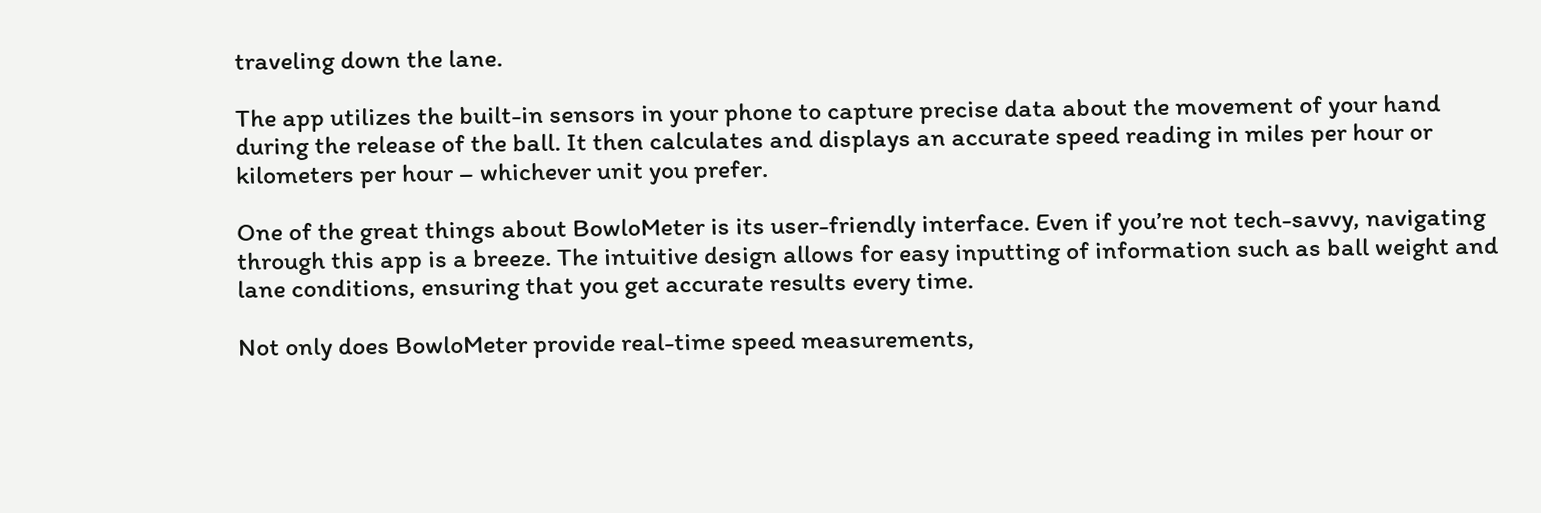traveling down the lane.

The app utilizes the built-in sensors in your phone to capture precise data about the movement of your hand during the release of the ball. It then calculates and displays an accurate speed reading in miles per hour or kilometers per hour – whichever unit you prefer.

One of the great things about BowloMeter is its user-friendly interface. Even if you’re not tech-savvy, navigating through this app is a breeze. The intuitive design allows for easy inputting of information such as ball weight and lane conditions, ensuring that you get accurate results every time.

Not only does BowloMeter provide real-time speed measurements,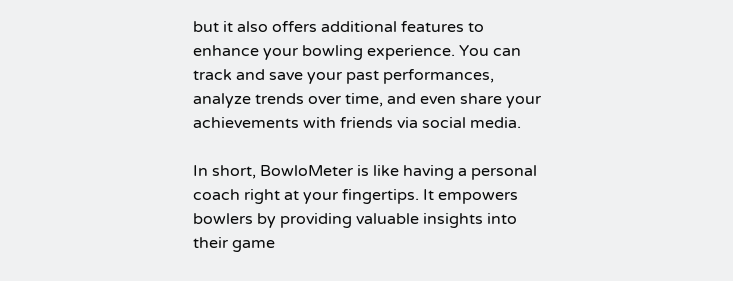but it also offers additional features to enhance your bowling experience. You can track and save your past performances, analyze trends over time, and even share your achievements with friends via social media.

In short, BowloMeter is like having a personal coach right at your fingertips. It empowers bowlers by providing valuable insights into their game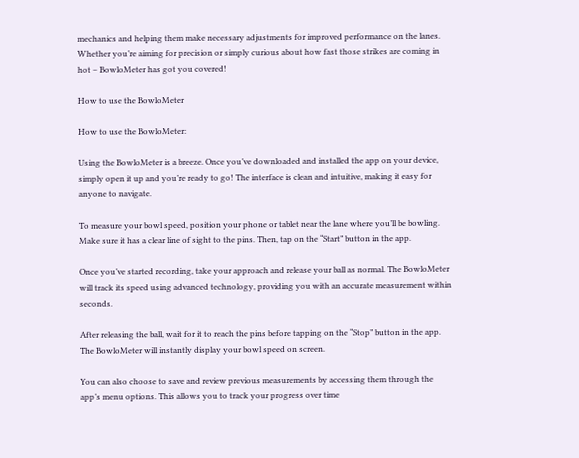mechanics and helping them make necessary adjustments for improved performance on the lanes. Whether you’re aiming for precision or simply curious about how fast those strikes are coming in hot – BowloMeter has got you covered!

How to use the BowloMeter

How to use the BowloMeter:

Using the BowloMeter is a breeze. Once you’ve downloaded and installed the app on your device, simply open it up and you’re ready to go! The interface is clean and intuitive, making it easy for anyone to navigate.

To measure your bowl speed, position your phone or tablet near the lane where you’ll be bowling. Make sure it has a clear line of sight to the pins. Then, tap on the “Start” button in the app.

Once you’ve started recording, take your approach and release your ball as normal. The BowloMeter will track its speed using advanced technology, providing you with an accurate measurement within seconds.

After releasing the ball, wait for it to reach the pins before tapping on the “Stop” button in the app. The BowloMeter will instantly display your bowl speed on screen.

You can also choose to save and review previous measurements by accessing them through the app’s menu options. This allows you to track your progress over time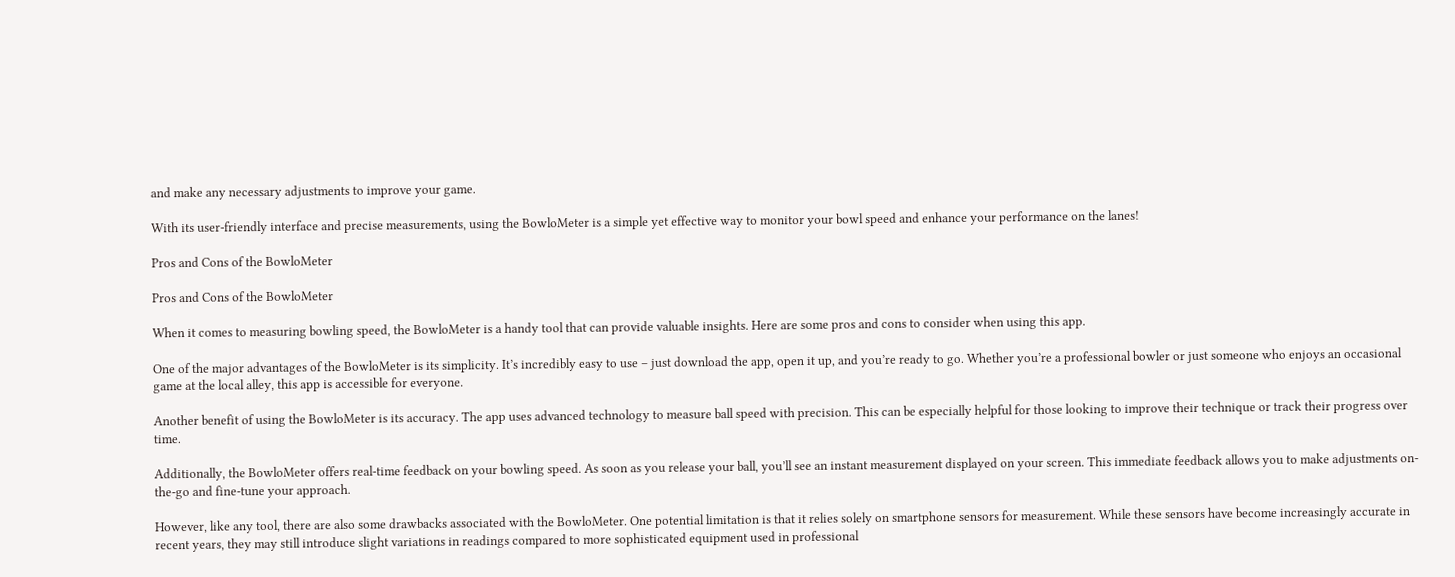and make any necessary adjustments to improve your game.

With its user-friendly interface and precise measurements, using the BowloMeter is a simple yet effective way to monitor your bowl speed and enhance your performance on the lanes!

Pros and Cons of the BowloMeter

Pros and Cons of the BowloMeter

When it comes to measuring bowling speed, the BowloMeter is a handy tool that can provide valuable insights. Here are some pros and cons to consider when using this app.

One of the major advantages of the BowloMeter is its simplicity. It’s incredibly easy to use – just download the app, open it up, and you’re ready to go. Whether you’re a professional bowler or just someone who enjoys an occasional game at the local alley, this app is accessible for everyone.

Another benefit of using the BowloMeter is its accuracy. The app uses advanced technology to measure ball speed with precision. This can be especially helpful for those looking to improve their technique or track their progress over time.

Additionally, the BowloMeter offers real-time feedback on your bowling speed. As soon as you release your ball, you’ll see an instant measurement displayed on your screen. This immediate feedback allows you to make adjustments on-the-go and fine-tune your approach.

However, like any tool, there are also some drawbacks associated with the BowloMeter. One potential limitation is that it relies solely on smartphone sensors for measurement. While these sensors have become increasingly accurate in recent years, they may still introduce slight variations in readings compared to more sophisticated equipment used in professional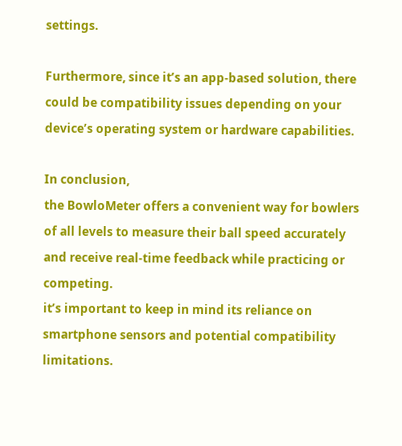settings.

Furthermore, since it’s an app-based solution, there could be compatibility issues depending on your device’s operating system or hardware capabilities.

In conclusion,
the BowloMeter offers a convenient way for bowlers of all levels to measure their ball speed accurately and receive real-time feedback while practicing or competing.
it’s important to keep in mind its reliance on smartphone sensors and potential compatibility limitations.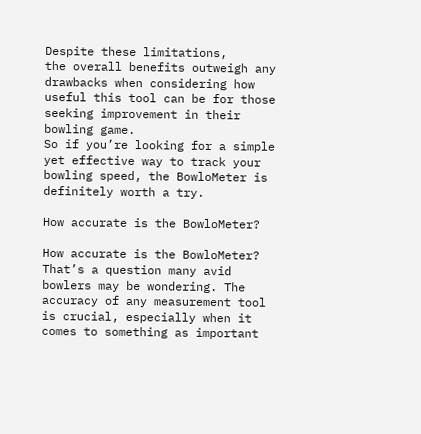Despite these limitations,
the overall benefits outweigh any drawbacks when considering how useful this tool can be for those seeking improvement in their bowling game.
So if you’re looking for a simple yet effective way to track your bowling speed, the BowloMeter is definitely worth a try.

How accurate is the BowloMeter?

How accurate is the BowloMeter? That’s a question many avid bowlers may be wondering. The accuracy of any measurement tool is crucial, especially when it comes to something as important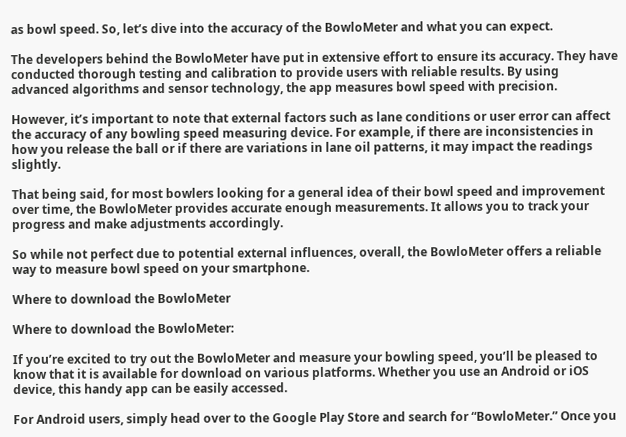as bowl speed. So, let’s dive into the accuracy of the BowloMeter and what you can expect.

The developers behind the BowloMeter have put in extensive effort to ensure its accuracy. They have conducted thorough testing and calibration to provide users with reliable results. By using advanced algorithms and sensor technology, the app measures bowl speed with precision.

However, it’s important to note that external factors such as lane conditions or user error can affect the accuracy of any bowling speed measuring device. For example, if there are inconsistencies in how you release the ball or if there are variations in lane oil patterns, it may impact the readings slightly.

That being said, for most bowlers looking for a general idea of their bowl speed and improvement over time, the BowloMeter provides accurate enough measurements. It allows you to track your progress and make adjustments accordingly.

So while not perfect due to potential external influences, overall, the BowloMeter offers a reliable way to measure bowl speed on your smartphone.

Where to download the BowloMeter

Where to download the BowloMeter:

If you’re excited to try out the BowloMeter and measure your bowling speed, you’ll be pleased to know that it is available for download on various platforms. Whether you use an Android or iOS device, this handy app can be easily accessed.

For Android users, simply head over to the Google Play Store and search for “BowloMeter.” Once you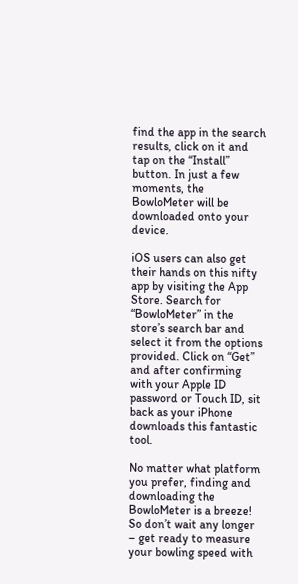find the app in the search results, click on it and tap on the “Install” button. In just a few moments, the BowloMeter will be downloaded onto your device.

iOS users can also get their hands on this nifty app by visiting the App Store. Search for “BowloMeter” in the store’s search bar and select it from the options provided. Click on “Get” and after confirming with your Apple ID password or Touch ID, sit back as your iPhone downloads this fantastic tool.

No matter what platform you prefer, finding and downloading the BowloMeter is a breeze! So don’t wait any longer – get ready to measure your bowling speed with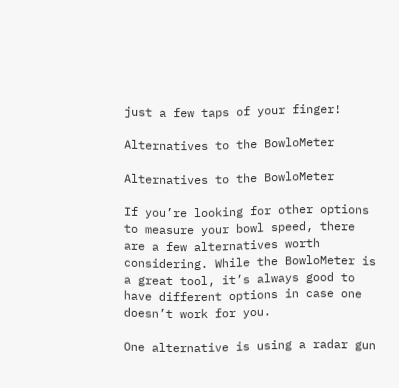just a few taps of your finger!

Alternatives to the BowloMeter

Alternatives to the BowloMeter

If you’re looking for other options to measure your bowl speed, there are a few alternatives worth considering. While the BowloMeter is a great tool, it’s always good to have different options in case one doesn’t work for you.

One alternative is using a radar gun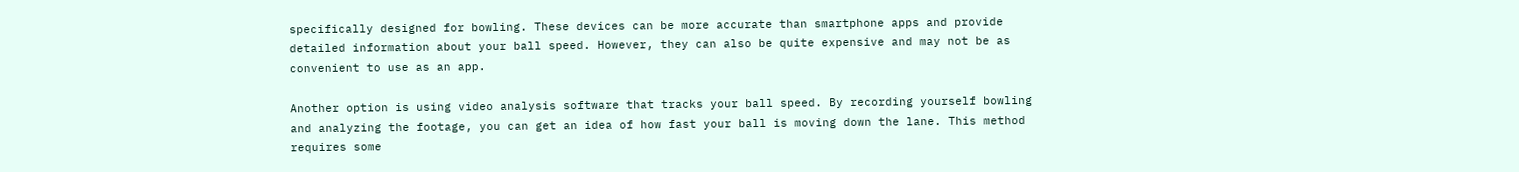specifically designed for bowling. These devices can be more accurate than smartphone apps and provide detailed information about your ball speed. However, they can also be quite expensive and may not be as convenient to use as an app.

Another option is using video analysis software that tracks your ball speed. By recording yourself bowling and analyzing the footage, you can get an idea of how fast your ball is moving down the lane. This method requires some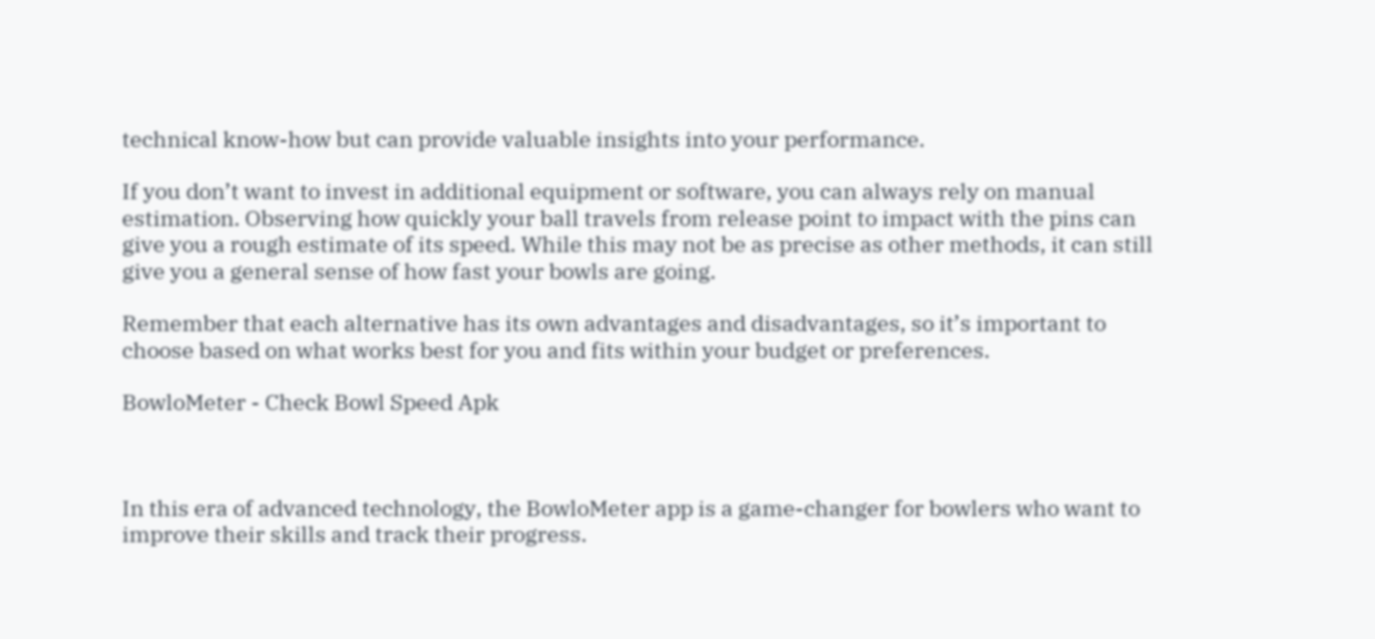technical know-how but can provide valuable insights into your performance.

If you don’t want to invest in additional equipment or software, you can always rely on manual estimation. Observing how quickly your ball travels from release point to impact with the pins can give you a rough estimate of its speed. While this may not be as precise as other methods, it can still give you a general sense of how fast your bowls are going.

Remember that each alternative has its own advantages and disadvantages, so it’s important to choose based on what works best for you and fits within your budget or preferences.

BowloMeter - Check Bowl Speed Apk



In this era of advanced technology, the BowloMeter app is a game-changer for bowlers who want to improve their skills and track their progress.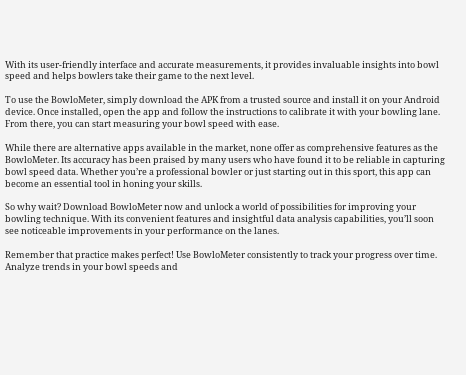With its user-friendly interface and accurate measurements, it provides invaluable insights into bowl speed and helps bowlers take their game to the next level.

To use the BowloMeter, simply download the APK from a trusted source and install it on your Android device. Once installed, open the app and follow the instructions to calibrate it with your bowling lane. From there, you can start measuring your bowl speed with ease.

While there are alternative apps available in the market, none offer as comprehensive features as the BowloMeter. Its accuracy has been praised by many users who have found it to be reliable in capturing bowl speed data. Whether you’re a professional bowler or just starting out in this sport, this app can become an essential tool in honing your skills.

So why wait? Download BowloMeter now and unlock a world of possibilities for improving your bowling technique. With its convenient features and insightful data analysis capabilities, you’ll soon see noticeable improvements in your performance on the lanes.

Remember that practice makes perfect! Use BowloMeter consistently to track your progress over time. Analyze trends in your bowl speeds and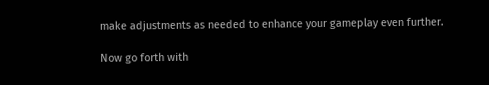make adjustments as needed to enhance your gameplay even further.

Now go forth with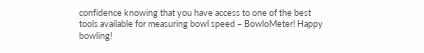confidence knowing that you have access to one of the best tools available for measuring bowl speed – BowloMeter! Happy bowling!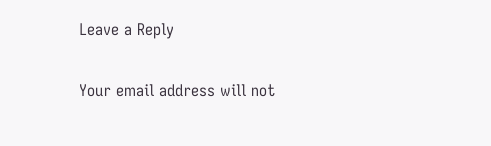Leave a Reply

Your email address will not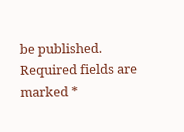be published. Required fields are marked *